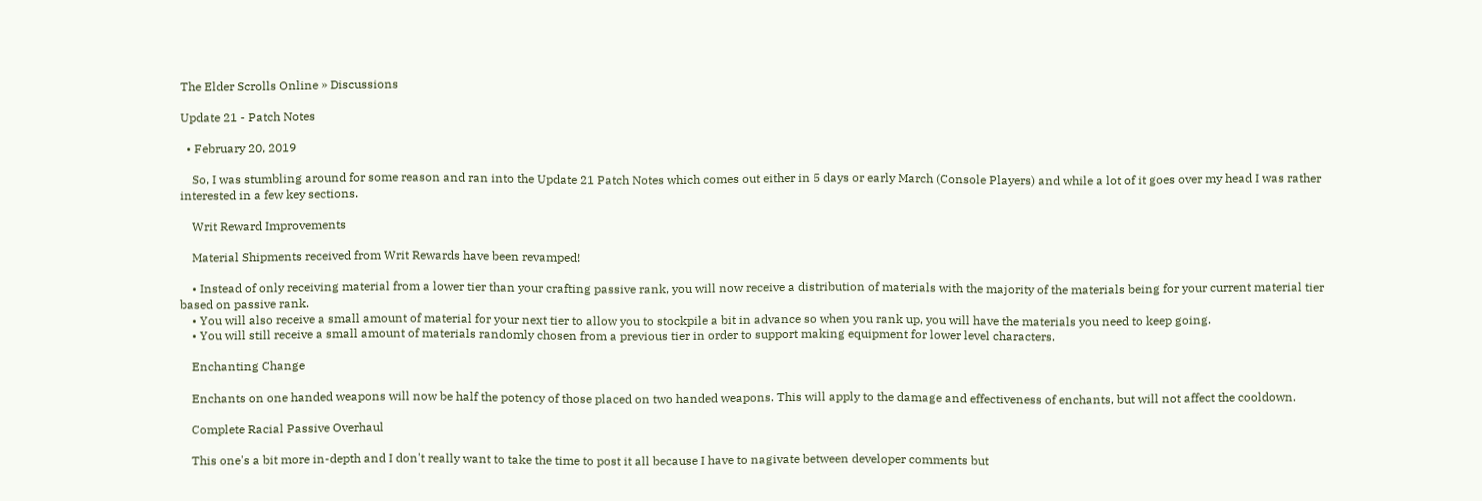The Elder Scrolls Online » Discussions

Update 21 - Patch Notes

  • February 20, 2019

    So, I was stumbling around for some reason and ran into the Update 21 Patch Notes which comes out either in 5 days or early March (Console Players) and while a lot of it goes over my head I was rather interested in a few key sections.

    Writ Reward Improvements

    Material Shipments received from Writ Rewards have been revamped!

    • Instead of only receiving material from a lower tier than your crafting passive rank, you will now receive a distribution of materials with the majority of the materials being for your current material tier based on passive rank.
    • You will also receive a small amount of material for your next tier to allow you to stockpile a bit in advance so when you rank up, you will have the materials you need to keep going.
    • You will still receive a small amount of materials randomly chosen from a previous tier in order to support making equipment for lower level characters.

    Enchanting Change

    Enchants on one handed weapons will now be half the potency of those placed on two handed weapons. This will apply to the damage and effectiveness of enchants, but will not affect the cooldown.

    Complete Racial Passive Overhaul

    This one's a bit more in-depth and I don't really want to take the time to post it all because I have to nagivate between developer comments but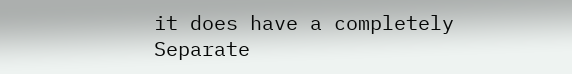it does have a completely Separate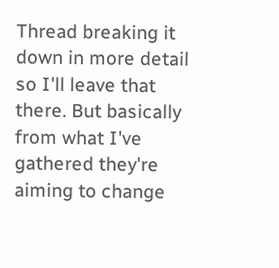Thread breaking it down in more detail so I'll leave that there. But basically from what I've gathered they're aiming to change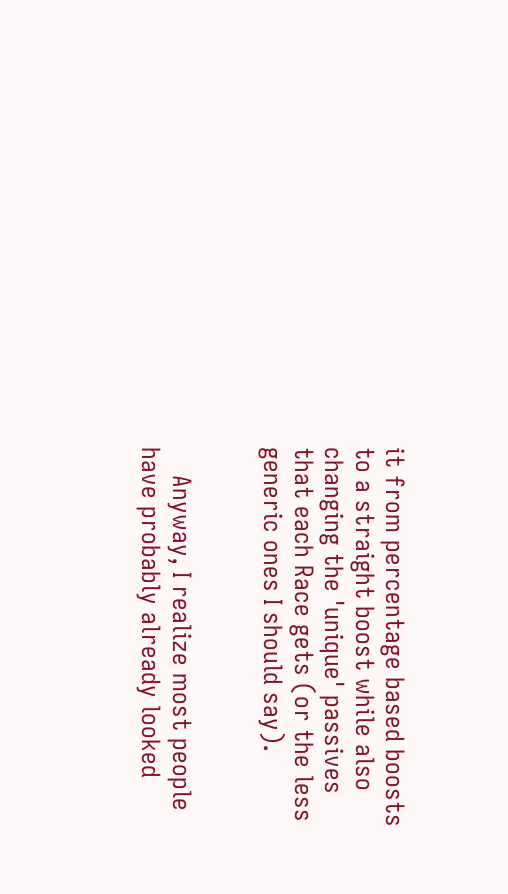it from percentage based boosts to a straight boost while also changing the 'unique' passives that each Race gets (or the less generic ones I should say).


    Anyway, I realize most people have probably already looked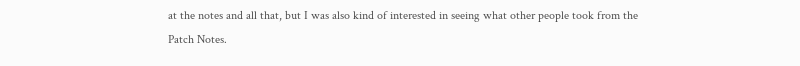at the notes and all that, but I was also kind of interested in seeing what other people took from the Patch Notes.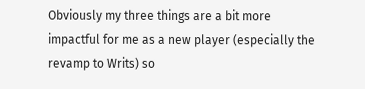Obviously my three things are a bit more impactful for me as a new player (especially the revamp to Writs) so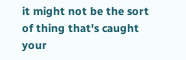it might not be the sort of thing that's caught your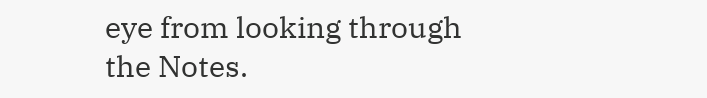eye from looking through the Notes.